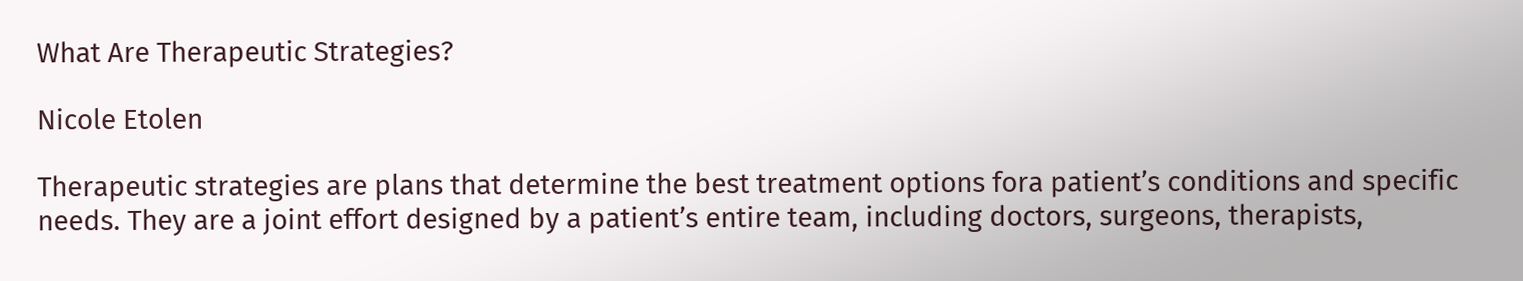What Are Therapeutic Strategies?

Nicole Etolen

Therapeutic strategies are plans that determine the best treatment options fora patient’s conditions and specific needs. They are a joint effort designed by a patient’s entire team, including doctors, surgeons, therapists,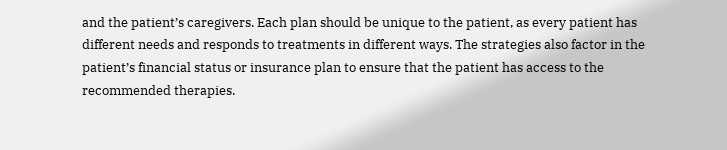and the patient’s caregivers. Each plan should be unique to the patient, as every patient has different needs and responds to treatments in different ways. The strategies also factor in the patient’s financial status or insurance plan to ensure that the patient has access to the recommended therapies.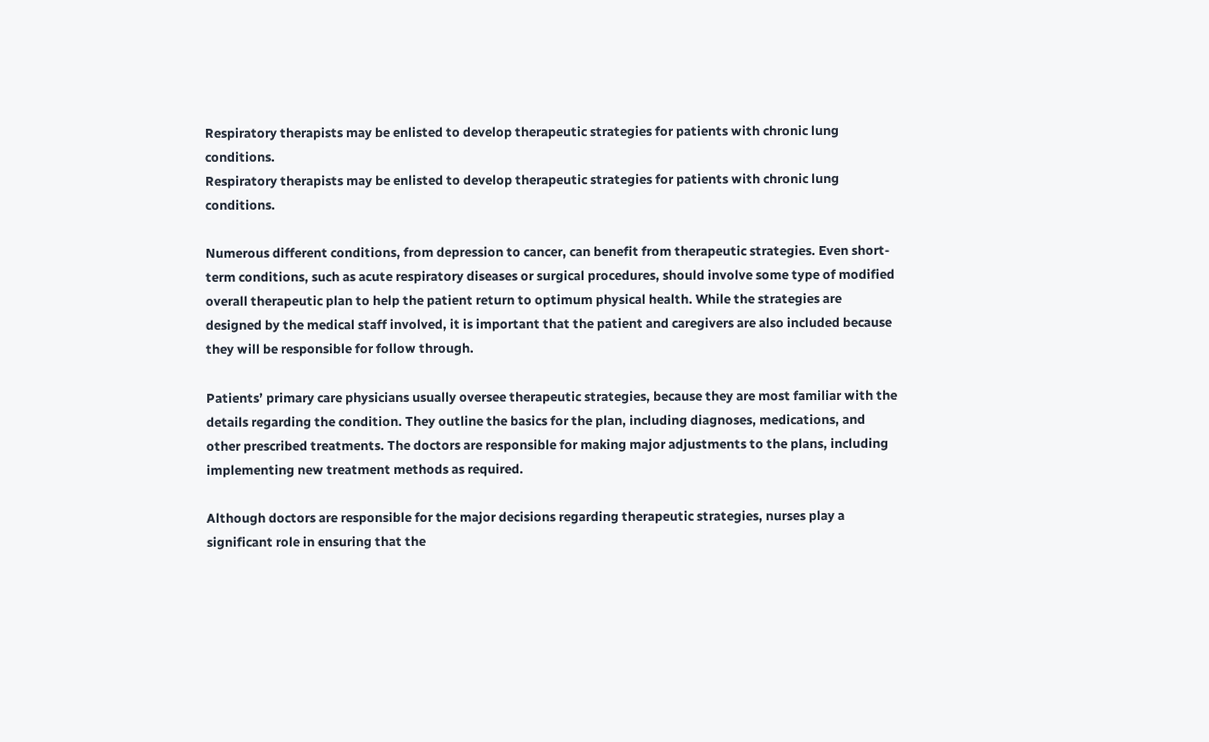Respiratory therapists may be enlisted to develop therapeutic strategies for patients with chronic lung conditions.
Respiratory therapists may be enlisted to develop therapeutic strategies for patients with chronic lung conditions.

Numerous different conditions, from depression to cancer, can benefit from therapeutic strategies. Even short-term conditions, such as acute respiratory diseases or surgical procedures, should involve some type of modified overall therapeutic plan to help the patient return to optimum physical health. While the strategies are designed by the medical staff involved, it is important that the patient and caregivers are also included because they will be responsible for follow through.

Patients’ primary care physicians usually oversee therapeutic strategies, because they are most familiar with the details regarding the condition. They outline the basics for the plan, including diagnoses, medications, and other prescribed treatments. The doctors are responsible for making major adjustments to the plans, including implementing new treatment methods as required.

Although doctors are responsible for the major decisions regarding therapeutic strategies, nurses play a significant role in ensuring that the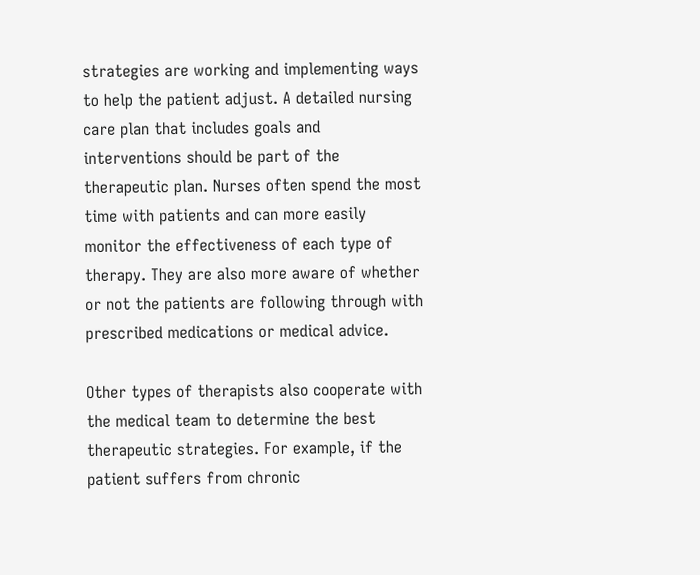strategies are working and implementing ways to help the patient adjust. A detailed nursing care plan that includes goals and interventions should be part of the therapeutic plan. Nurses often spend the most time with patients and can more easily monitor the effectiveness of each type of therapy. They are also more aware of whether or not the patients are following through with prescribed medications or medical advice.

Other types of therapists also cooperate with the medical team to determine the best therapeutic strategies. For example, if the patient suffers from chronic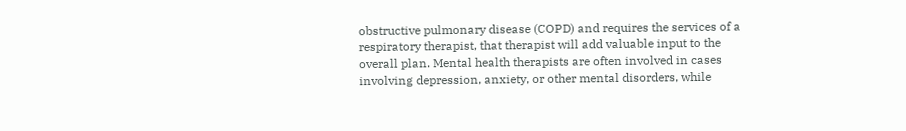obstructive pulmonary disease (COPD) and requires the services of a respiratory therapist, that therapist will add valuable input to the overall plan. Mental health therapists are often involved in cases involving depression, anxiety, or other mental disorders, while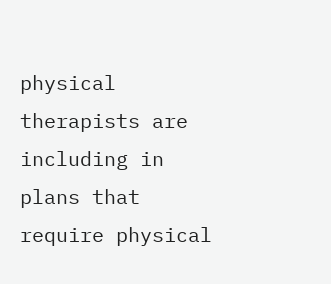physical therapists are including in plans that require physical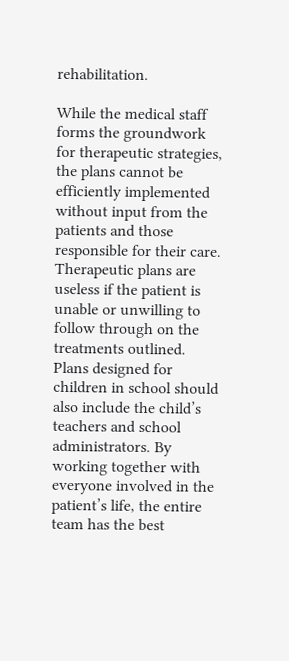rehabilitation.

While the medical staff forms the groundwork for therapeutic strategies, the plans cannot be efficiently implemented without input from the patients and those responsible for their care. Therapeutic plans are useless if the patient is unable or unwilling to follow through on the treatments outlined. Plans designed for children in school should also include the child’s teachers and school administrators. By working together with everyone involved in the patient’s life, the entire team has the best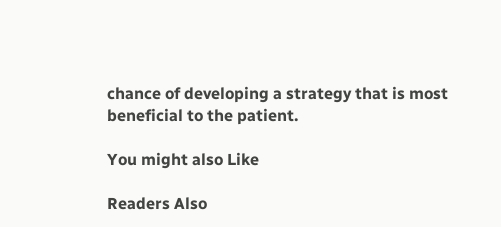chance of developing a strategy that is most beneficial to the patient.

You might also Like

Readers Also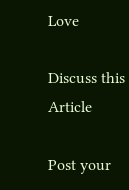Love

Discuss this Article

Post your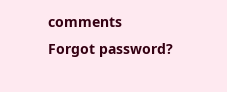comments
Forgot password?